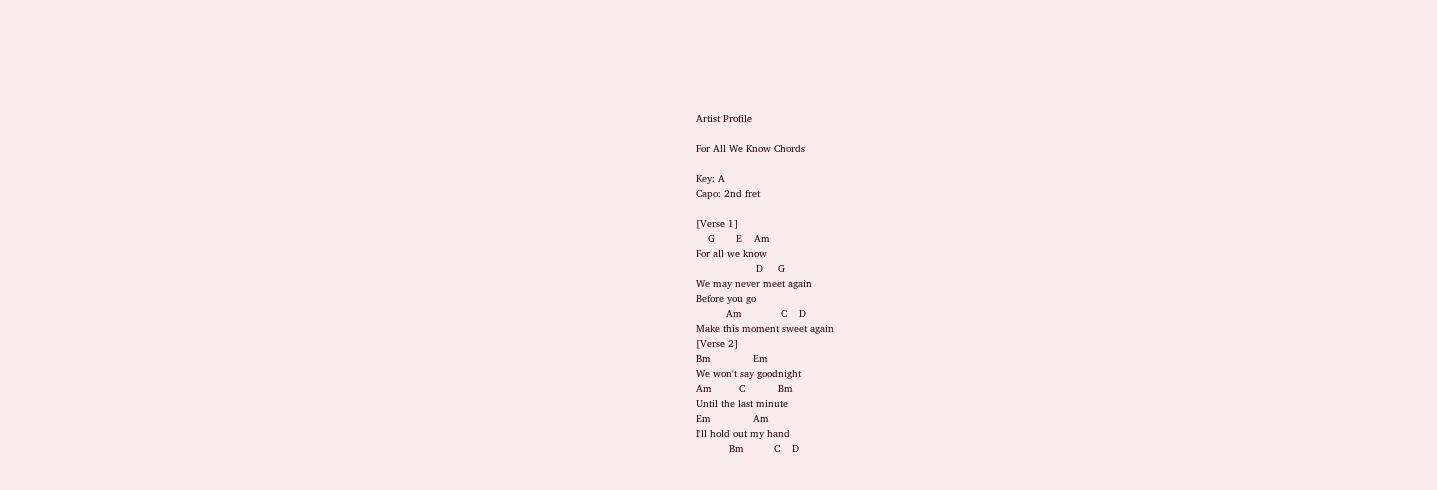Artist Profile

For All We Know Chords

Key: A
Capo: 2nd fret

[Verse 1]
    G       E    Am
For all we know
                    D     G
We may never meet again
Before you go
          Am             C    D
Make this moment sweet again
[Verse 2]
Bm              Em
We won't say goodnight
Am         C           Bm
Until the last minute
Em              Am
I'll hold out my hand
           Bm          C    D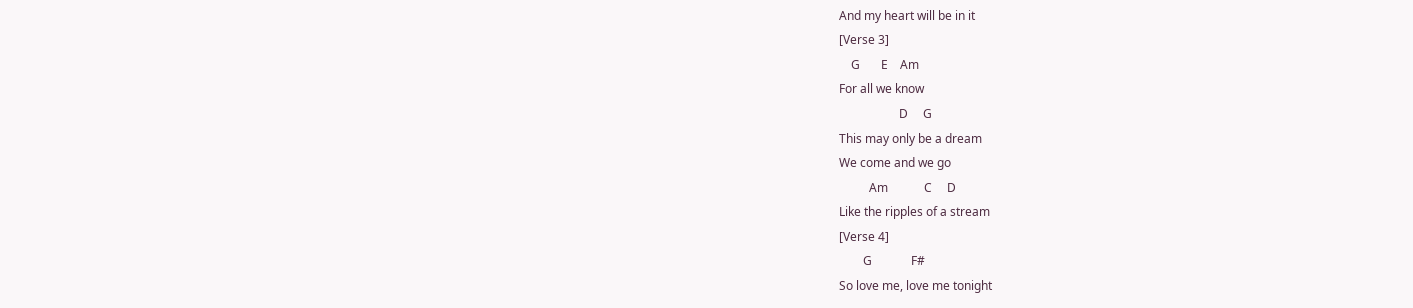And my heart will be in it
[Verse 3]
    G       E    Am
For all we know
                    D     G
This may only be a dream
We come and we go
          Am            C     D
Like the ripples of a stream
[Verse 4]
        G             F#
So love me, love me tonight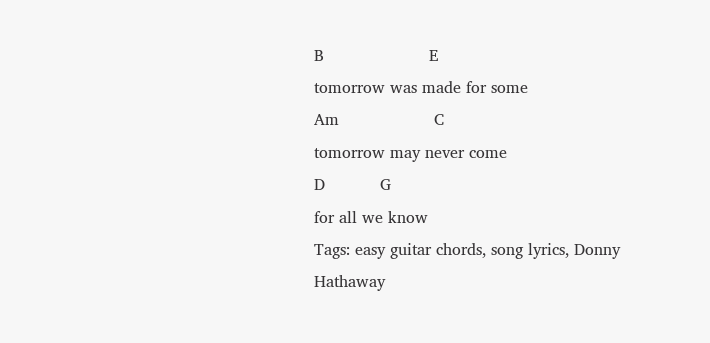B                     E
tomorrow was made for some
Am                   C
tomorrow may never come
D           G
for all we know
Tags: easy guitar chords, song lyrics, Donny Hathaway